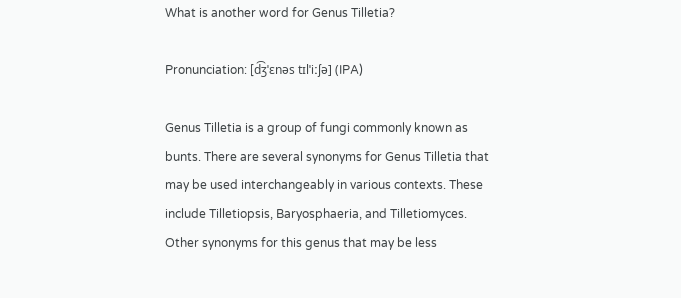What is another word for Genus Tilletia?

Pronunciation: [d͡ʒˈɛnəs tɪlˈiːʃə] (IPA)

Genus Tilletia is a group of fungi commonly known as bunts. There are several synonyms for Genus Tilletia that may be used interchangeably in various contexts. These include Tilletiopsis, Baryosphaeria, and Tilletiomyces. Other synonyms for this genus that may be less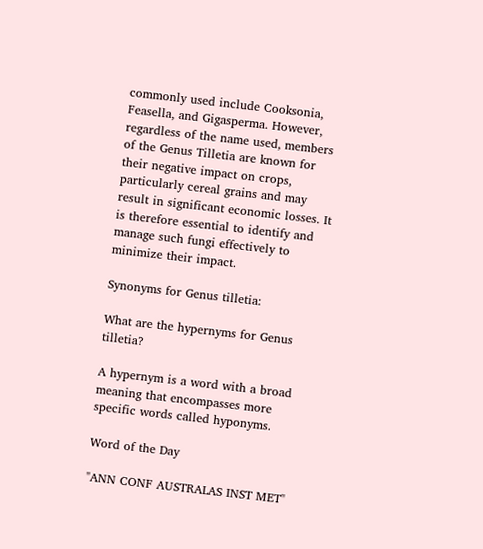commonly used include Cooksonia, Feasella, and Gigasperma. However, regardless of the name used, members of the Genus Tilletia are known for their negative impact on crops, particularly cereal grains and may result in significant economic losses. It is therefore essential to identify and manage such fungi effectively to minimize their impact.

Synonyms for Genus tilletia:

What are the hypernyms for Genus tilletia?

A hypernym is a word with a broad meaning that encompasses more specific words called hyponyms.

Word of the Day

"ANN CONF AUSTRALAS INST MET"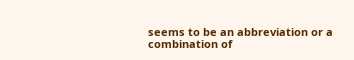seems to be an abbreviation or a combination of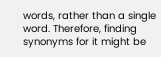words, rather than a single word. Therefore, finding synonyms for it might be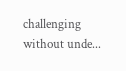challenging without unde...